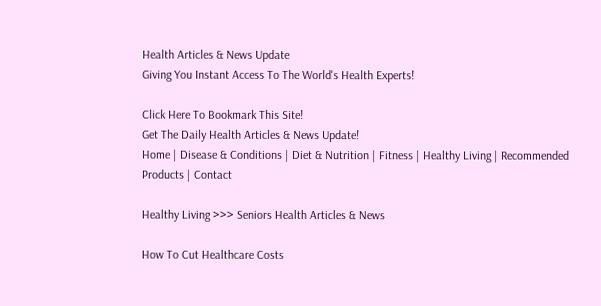Health Articles & News Update
Giving You Instant Access To The World's Health Experts!

Click Here To Bookmark This Site!
Get The Daily Health Articles & News Update!
Home | Disease & Conditions | Diet & Nutrition | Fitness | Healthy Living | Recommended Products | Contact

Healthy Living >>> Seniors Health Articles & News

How To Cut Healthcare Costs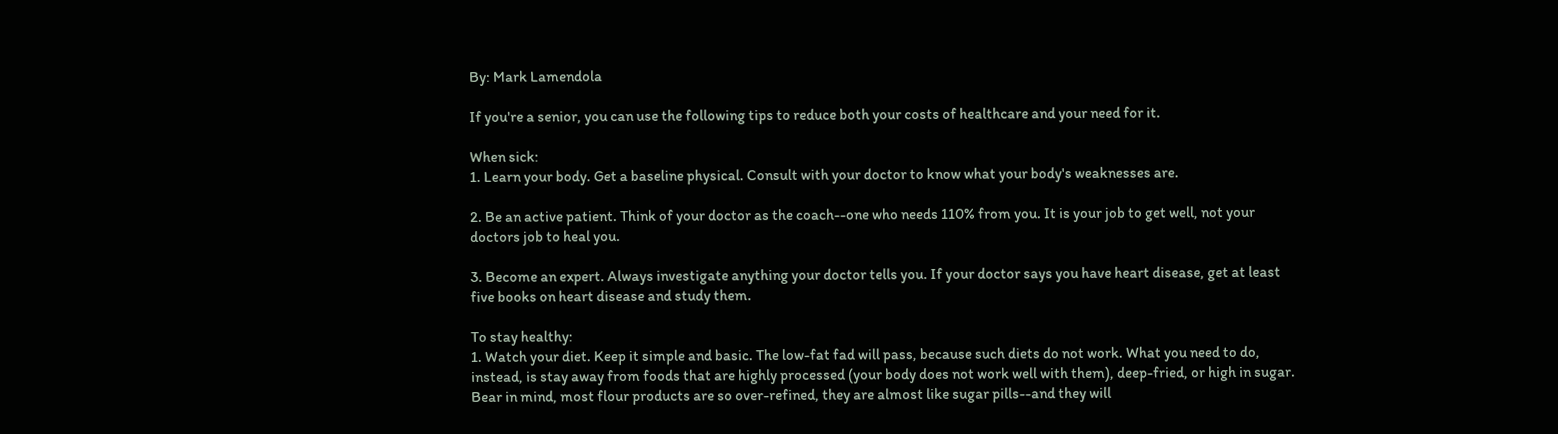By: Mark Lamendola

If you're a senior, you can use the following tips to reduce both your costs of healthcare and your need for it.

When sick:
1. Learn your body. Get a baseline physical. Consult with your doctor to know what your body's weaknesses are.

2. Be an active patient. Think of your doctor as the coach--one who needs 110% from you. It is your job to get well, not your doctors job to heal you.

3. Become an expert. Always investigate anything your doctor tells you. If your doctor says you have heart disease, get at least five books on heart disease and study them.

To stay healthy:
1. Watch your diet. Keep it simple and basic. The low-fat fad will pass, because such diets do not work. What you need to do, instead, is stay away from foods that are highly processed (your body does not work well with them), deep-fried, or high in sugar. Bear in mind, most flour products are so over-refined, they are almost like sugar pills--and they will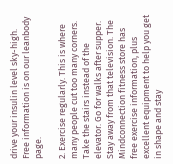drive your insulin level sky-high. Free information is on our leanbody page.

2. Exercise regularly. This is where many people cut too many corners. Take the stairs instead of the elevator. Go for walks after supper. Stay away from that television. The Mindconnection fitness store has free exercise information, plus excellent equipment to help you get in shape and stay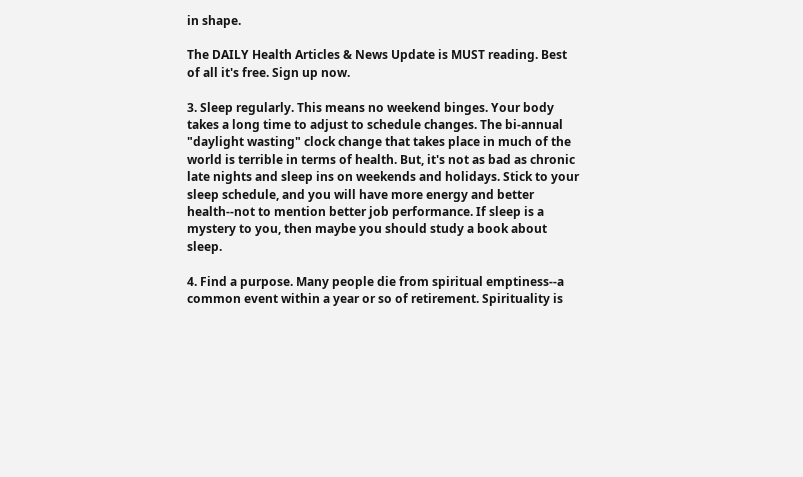in shape.

The DAILY Health Articles & News Update is MUST reading. Best of all it's free. Sign up now.

3. Sleep regularly. This means no weekend binges. Your body takes a long time to adjust to schedule changes. The bi-annual "daylight wasting" clock change that takes place in much of the world is terrible in terms of health. But, it's not as bad as chronic late nights and sleep ins on weekends and holidays. Stick to your sleep schedule, and you will have more energy and better health--not to mention better job performance. If sleep is a mystery to you, then maybe you should study a book about sleep.

4. Find a purpose. Many people die from spiritual emptiness--a common event within a year or so of retirement. Spirituality is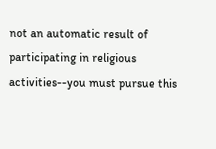not an automatic result of participating in religious activities--you must pursue this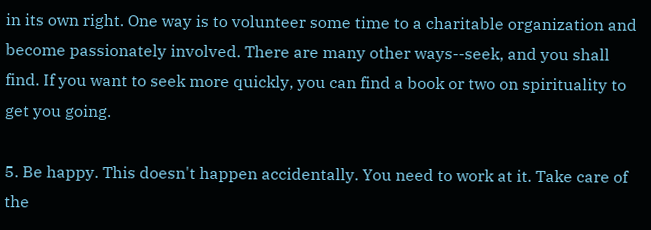in its own right. One way is to volunteer some time to a charitable organization and become passionately involved. There are many other ways--seek, and you shall find. If you want to seek more quickly, you can find a book or two on spirituality to get you going.

5. Be happy. This doesn't happen accidentally. You need to work at it. Take care of the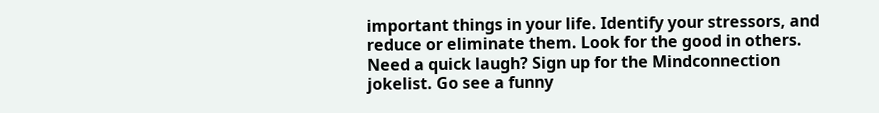important things in your life. Identify your stressors, and reduce or eliminate them. Look for the good in others. Need a quick laugh? Sign up for the Mindconnection jokelist. Go see a funny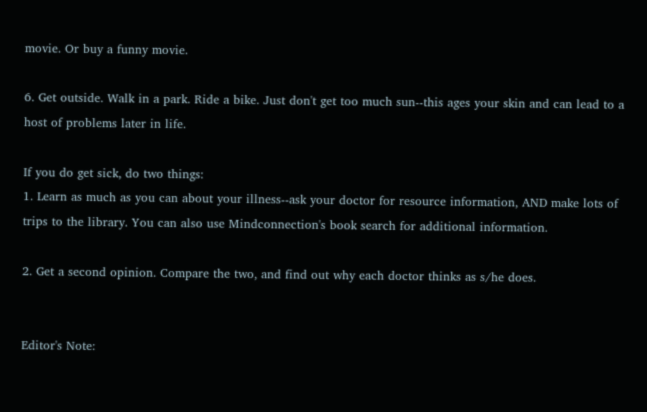movie. Or buy a funny movie.

6. Get outside. Walk in a park. Ride a bike. Just don't get too much sun--this ages your skin and can lead to a host of problems later in life.

If you do get sick, do two things:
1. Learn as much as you can about your illness--ask your doctor for resource information, AND make lots of trips to the library. You can also use Mindconnection's book search for additional information.

2. Get a second opinion. Compare the two, and find out why each doctor thinks as s/he does.


Editor's Note: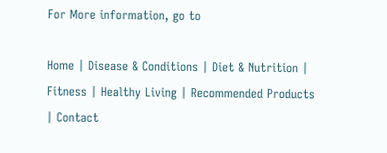For More information, go to

Home | Disease & Conditions | Diet & Nutrition | Fitness | Healthy Living | Recommended Products | Contact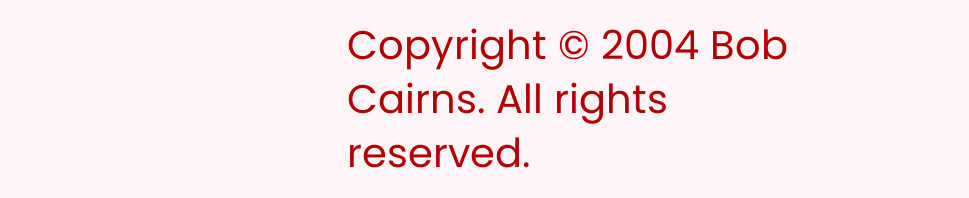Copyright © 2004 Bob Cairns. All rights reserved.